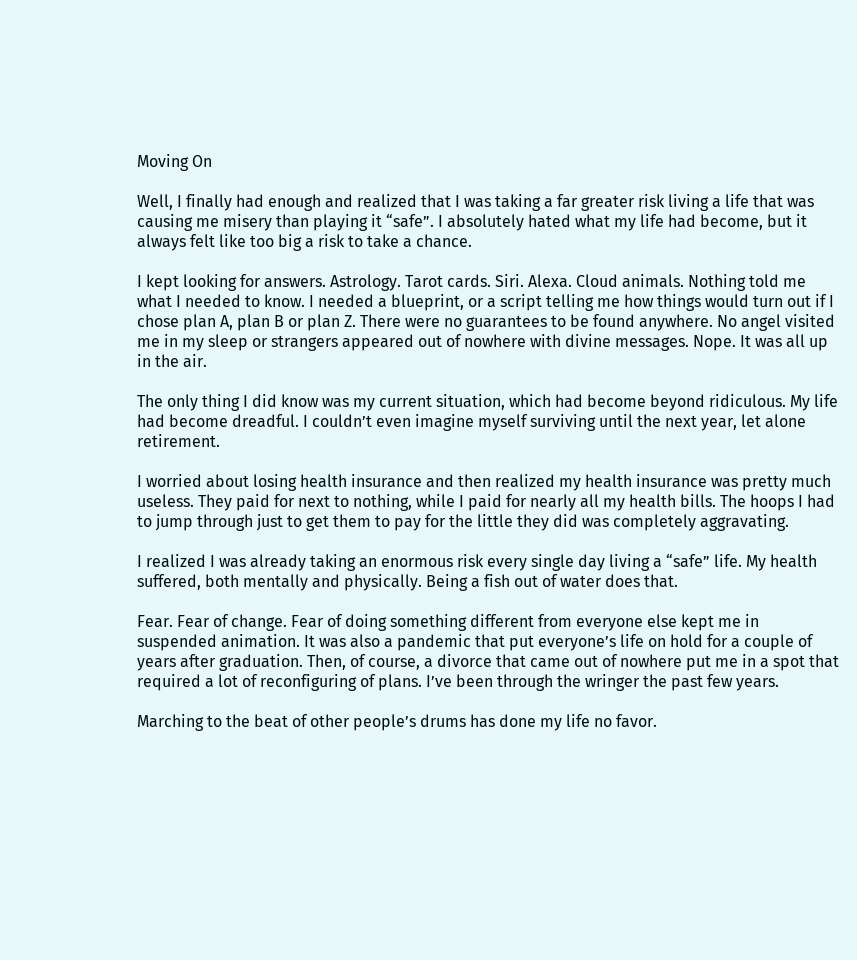Moving On

Well, I finally had enough and realized that I was taking a far greater risk living a life that was causing me misery than playing it “safe”. I absolutely hated what my life had become, but it always felt like too big a risk to take a chance.

I kept looking for answers. Astrology. Tarot cards. Siri. Alexa. Cloud animals. Nothing told me what I needed to know. I needed a blueprint, or a script telling me how things would turn out if I chose plan A, plan B or plan Z. There were no guarantees to be found anywhere. No angel visited me in my sleep or strangers appeared out of nowhere with divine messages. Nope. It was all up in the air.

The only thing I did know was my current situation, which had become beyond ridiculous. My life had become dreadful. I couldn’t even imagine myself surviving until the next year, let alone retirement.

I worried about losing health insurance and then realized my health insurance was pretty much useless. They paid for next to nothing, while I paid for nearly all my health bills. The hoops I had to jump through just to get them to pay for the little they did was completely aggravating.

I realized I was already taking an enormous risk every single day living a “safe” life. My health suffered, both mentally and physically. Being a fish out of water does that.

Fear. Fear of change. Fear of doing something different from everyone else kept me in suspended animation. It was also a pandemic that put everyone’s life on hold for a couple of years after graduation. Then, of course, a divorce that came out of nowhere put me in a spot that required a lot of reconfiguring of plans. I’ve been through the wringer the past few years.

Marching to the beat of other people’s drums has done my life no favor.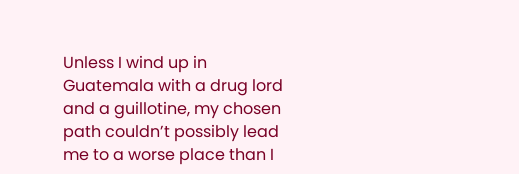Unless I wind up in Guatemala with a drug lord and a guillotine, my chosen path couldn’t possibly lead me to a worse place than I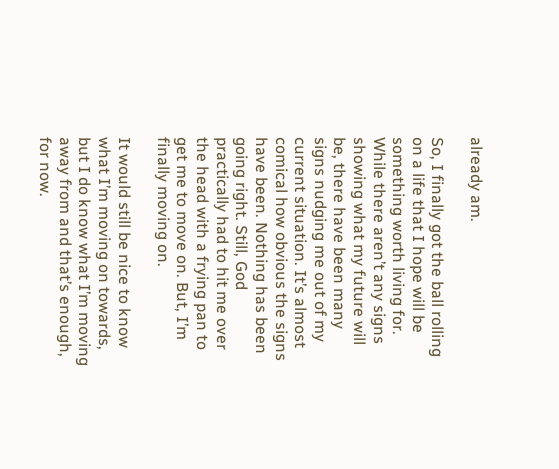already am.

So, I finally got the ball rolling on a life that I hope will be something worth living for. While there aren’t any signs showing what my future will be, there have been many signs nudging me out of my current situation. It’s almost comical how obvious the signs have been. Nothing has been going right. Still, God practically had to hit me over the head with a frying pan to get me to move on. But, I’m finally moving on.

It would still be nice to know what I’m moving on towards, but I do know what I’m moving away from and that’s enough, for now.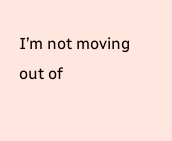I’m not moving out of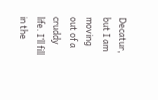Decatur, but I am moving out of a cruddy life. I’ll fill in the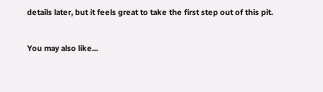details later, but it feels great to take the first step out of this pit.

You may also like...